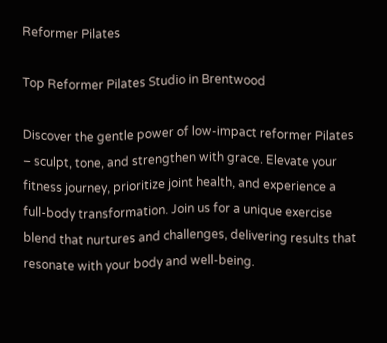Reformer Pilates

Top Reformer Pilates Studio in Brentwood

Discover the gentle power of low-impact reformer Pilates – sculpt, tone, and strengthen with grace. Elevate your fitness journey, prioritize joint health, and experience a full-body transformation. Join us for a unique exercise blend that nurtures and challenges, delivering results that resonate with your body and well-being.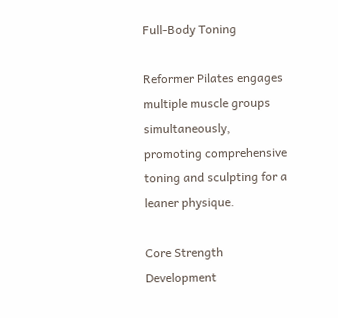Full-Body Toning

Reformer Pilates engages multiple muscle groups simultaneously, promoting comprehensive toning and sculpting for a leaner physique.

Core Strength Development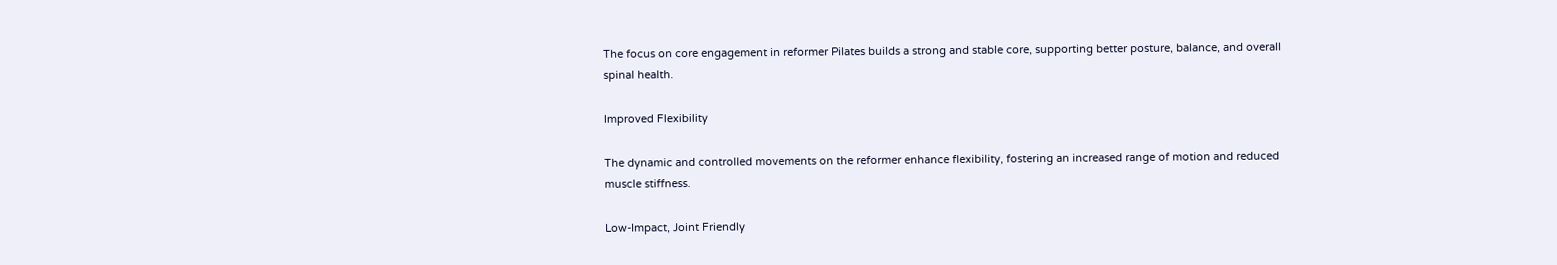The focus on core engagement in reformer Pilates builds a strong and stable core, supporting better posture, balance, and overall spinal health.

Improved Flexibility

The dynamic and controlled movements on the reformer enhance flexibility, fostering an increased range of motion and reduced muscle stiffness.

Low-Impact, Joint Friendly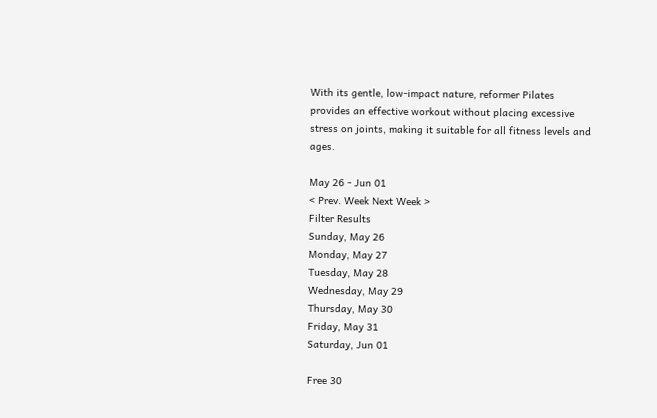With its gentle, low-impact nature, reformer Pilates provides an effective workout without placing excessive stress on joints, making it suitable for all fitness levels and ages.

May 26 - Jun 01
< Prev. Week Next Week >
Filter Results
Sunday, May 26
Monday, May 27
Tuesday, May 28
Wednesday, May 29
Thursday, May 30
Friday, May 31
Saturday, Jun 01

Free 30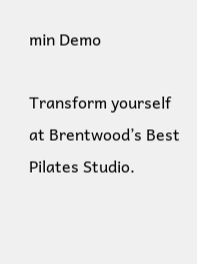min Demo

Transform yourself at Brentwood’s Best Pilates Studio.